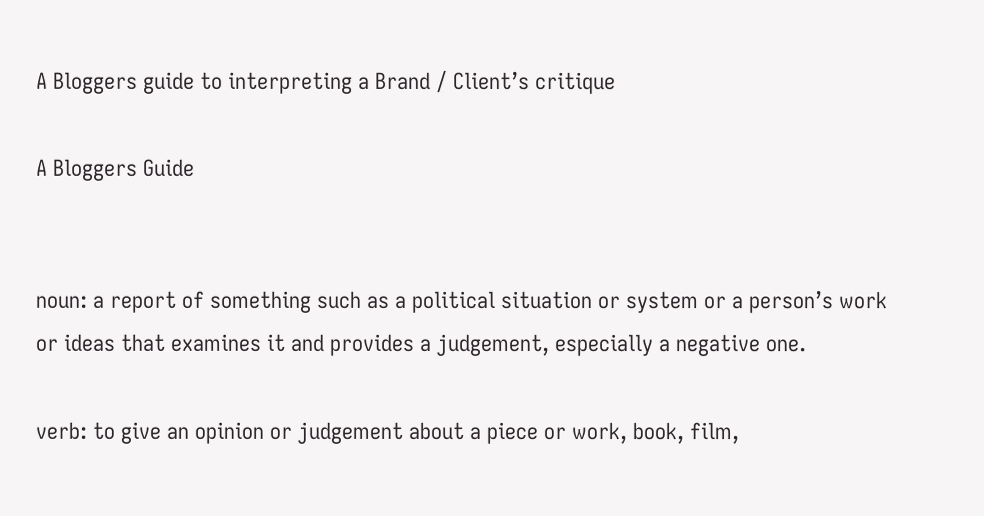A Bloggers guide to interpreting a Brand / Client’s critique

A Bloggers Guide


noun: a report of something such as a political situation or system or a person’s work or ideas that examines it and provides a judgement, especially a negative one.

verb: to give an opinion or judgement about a piece or work, book, film,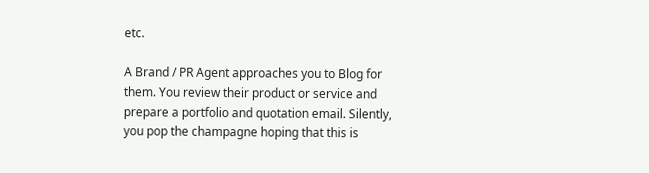etc.

A Brand / PR Agent approaches you to Blog for them. You review their product or service and prepare a portfolio and quotation email. Silently, you pop the champagne hoping that this is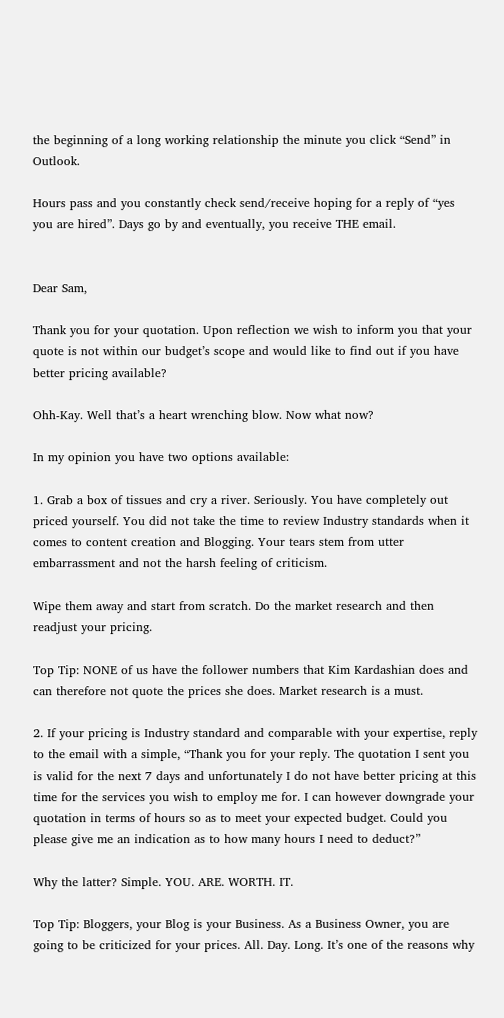the beginning of a long working relationship the minute you click “Send” in Outlook.

Hours pass and you constantly check send/receive hoping for a reply of “yes you are hired”. Days go by and eventually, you receive THE email.


Dear Sam,

Thank you for your quotation. Upon reflection we wish to inform you that your quote is not within our budget’s scope and would like to find out if you have better pricing available?

Ohh-Kay. Well that’s a heart wrenching blow. Now what now?

In my opinion you have two options available:

1. Grab a box of tissues and cry a river. Seriously. You have completely out priced yourself. You did not take the time to review Industry standards when it comes to content creation and Blogging. Your tears stem from utter embarrassment and not the harsh feeling of criticism.

Wipe them away and start from scratch. Do the market research and then readjust your pricing.

Top Tip: NONE of us have the follower numbers that Kim Kardashian does and can therefore not quote the prices she does. Market research is a must.

2. If your pricing is Industry standard and comparable with your expertise, reply to the email with a simple, “Thank you for your reply. The quotation I sent you is valid for the next 7 days and unfortunately I do not have better pricing at this time for the services you wish to employ me for. I can however downgrade your quotation in terms of hours so as to meet your expected budget. Could you please give me an indication as to how many hours I need to deduct?”

Why the latter? Simple. YOU. ARE. WORTH. IT.

Top Tip: Bloggers, your Blog is your Business. As a Business Owner, you are going to be criticized for your prices. All. Day. Long. It’s one of the reasons why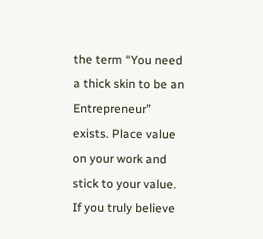the term “You need a thick skin to be an Entrepreneur” exists. Place value on your work and stick to your value. If you truly believe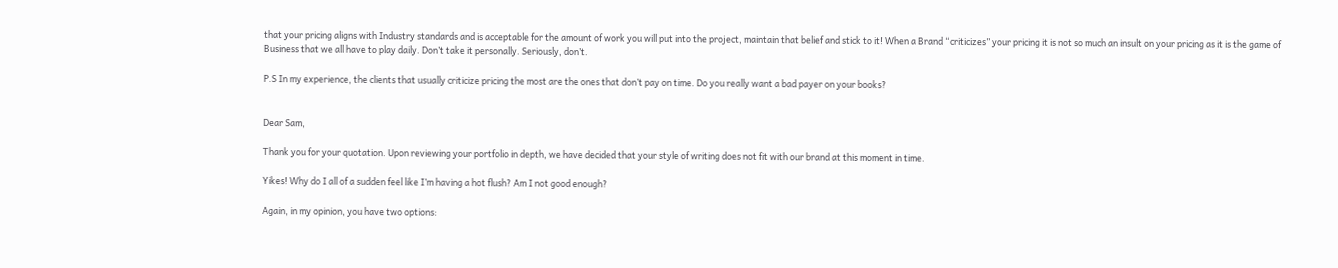that your pricing aligns with Industry standards and is acceptable for the amount of work you will put into the project, maintain that belief and stick to it! When a Brand “criticizes” your pricing it is not so much an insult on your pricing as it is the game of Business that we all have to play daily. Don’t take it personally. Seriously, don’t.

P.S In my experience, the clients that usually criticize pricing the most are the ones that don’t pay on time. Do you really want a bad payer on your books?


Dear Sam,

Thank you for your quotation. Upon reviewing your portfolio in depth, we have decided that your style of writing does not fit with our brand at this moment in time.

Yikes! Why do I all of a sudden feel like I’m having a hot flush? Am I not good enough?

Again, in my opinion, you have two options: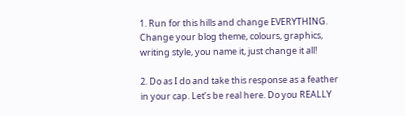1. Run for this hills and change EVERYTHING. Change your blog theme, colours, graphics, writing style, you name it, just change it all!

2. Do as I do and take this response as a feather in your cap. Let’s be real here. Do you REALLY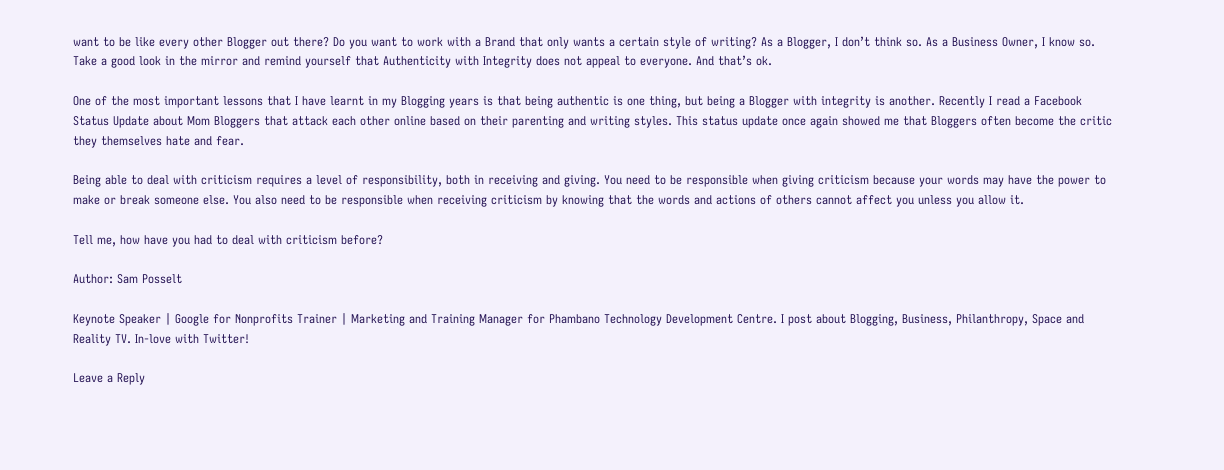want to be like every other Blogger out there? Do you want to work with a Brand that only wants a certain style of writing? As a Blogger, I don’t think so. As a Business Owner, I know so. Take a good look in the mirror and remind yourself that Authenticity with Integrity does not appeal to everyone. And that’s ok.

One of the most important lessons that I have learnt in my Blogging years is that being authentic is one thing, but being a Blogger with integrity is another. Recently I read a Facebook Status Update about Mom Bloggers that attack each other online based on their parenting and writing styles. This status update once again showed me that Bloggers often become the critic they themselves hate and fear.

Being able to deal with criticism requires a level of responsibility, both in receiving and giving. You need to be responsible when giving criticism because your words may have the power to make or break someone else. You also need to be responsible when receiving criticism by knowing that the words and actions of others cannot affect you unless you allow it.

Tell me, how have you had to deal with criticism before?

Author: Sam Posselt

Keynote Speaker | Google for Nonprofits Trainer | Marketing and Training Manager for Phambano Technology Development Centre. I post about Blogging, Business, Philanthropy, Space and Reality TV. In-love with Twitter!

Leave a Reply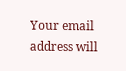Your email address will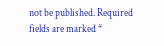not be published. Required fields are marked *